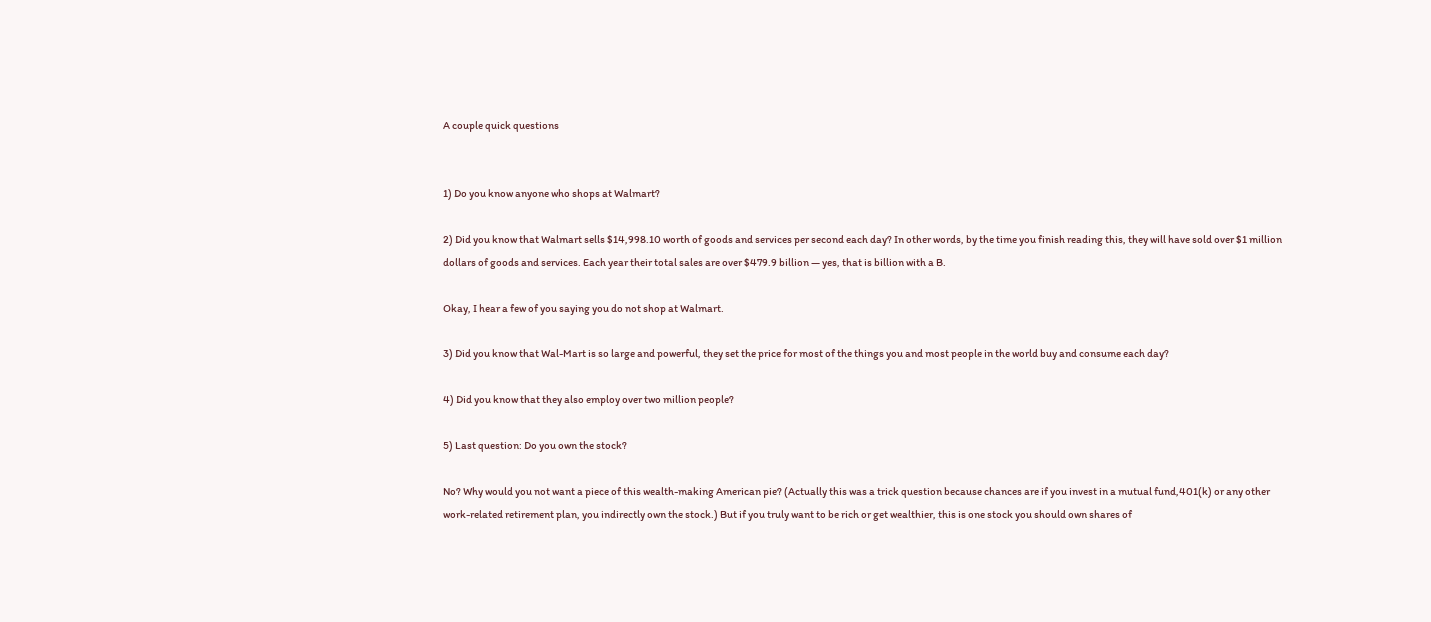A couple quick questions


1) Do you know anyone who shops at Walmart?

2) Did you know that Walmart sells $14,998.10 worth of goods and services per second each day? In other words, by the time you finish reading this, they will have sold over $1 million dollars of goods and services. Each year their total sales are over $479.9 billion — yes, that is billion with a B.

Okay, I hear a few of you saying you do not shop at Walmart.

3) Did you know that Wal-Mart is so large and powerful, they set the price for most of the things you and most people in the world buy and consume each day?

4) Did you know that they also employ over two million people?

5) Last question: Do you own the stock?

No? Why would you not want a piece of this wealth-making American pie? (Actually this was a trick question because chances are if you invest in a mutual fund,401(k) or any other work-related retirement plan, you indirectly own the stock.) But if you truly want to be rich or get wealthier, this is one stock you should own shares of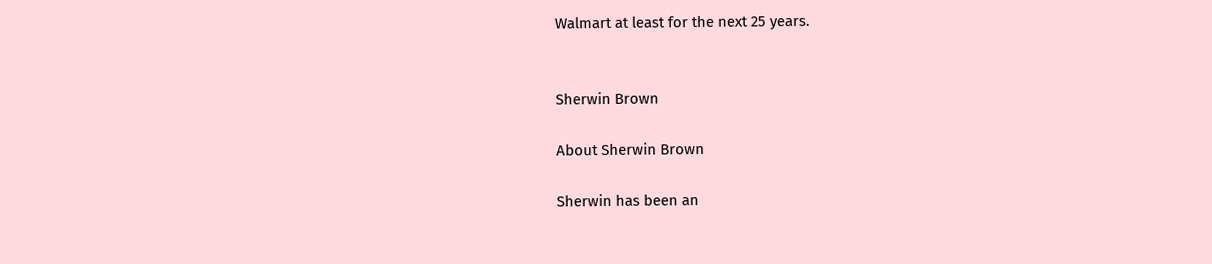Walmart at least for the next 25 years.


Sherwin Brown

About Sherwin Brown

Sherwin has been an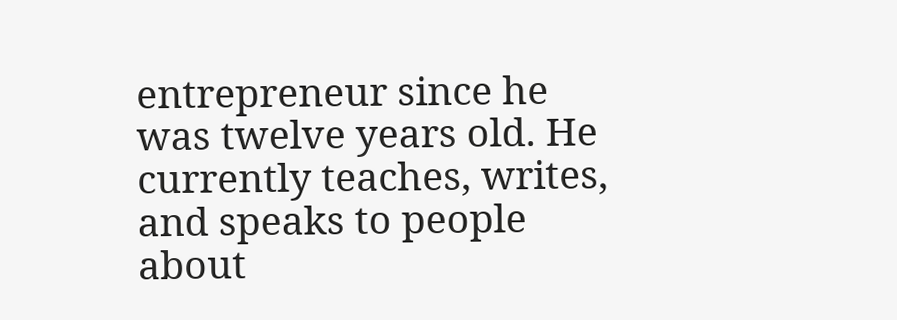entrepreneur since he was twelve years old. He currently teaches, writes, and speaks to people about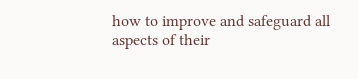how to improve and safeguard all aspects of their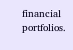financial portfolios.